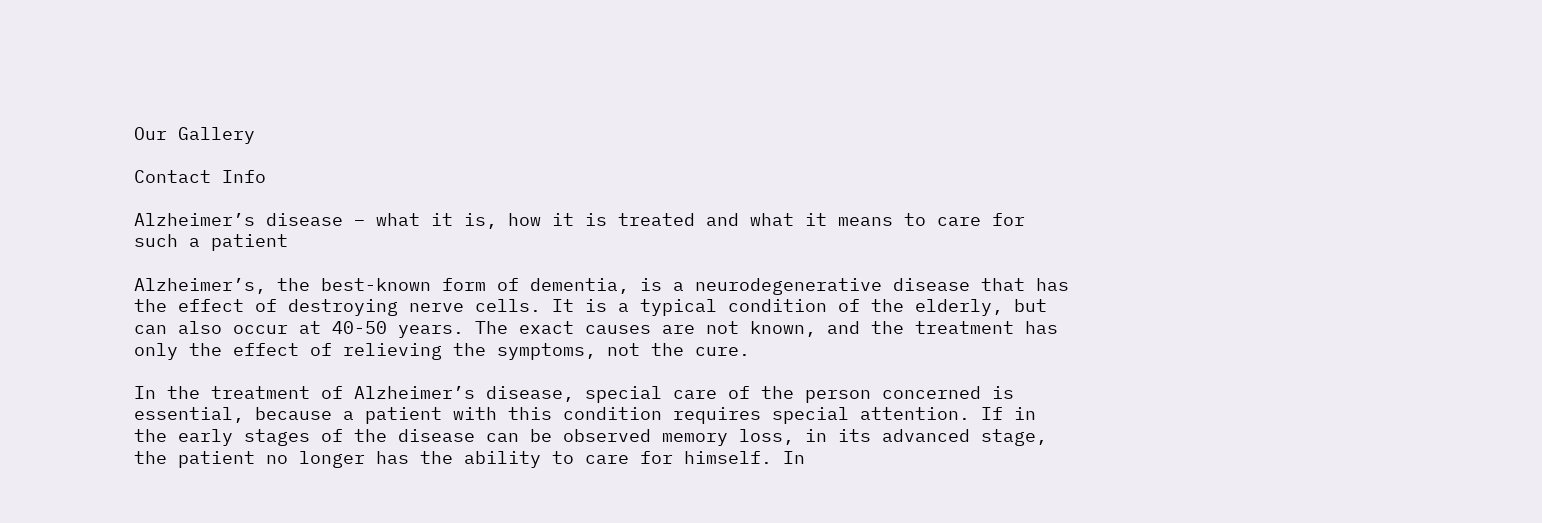Our Gallery

Contact Info

Alzheimer’s disease – what it is, how it is treated and what it means to care for such a patient

Alzheimer’s, the best-known form of dementia, is a neurodegenerative disease that has the effect of destroying nerve cells. It is a typical condition of the elderly, but can also occur at 40-50 years. The exact causes are not known, and the treatment has only the effect of relieving the symptoms, not the cure.

In the treatment of Alzheimer’s disease, special care of the person concerned is essential, because a patient with this condition requires special attention. If in the early stages of the disease can be observed memory loss, in its advanced stage, the patient no longer has the ability to care for himself. In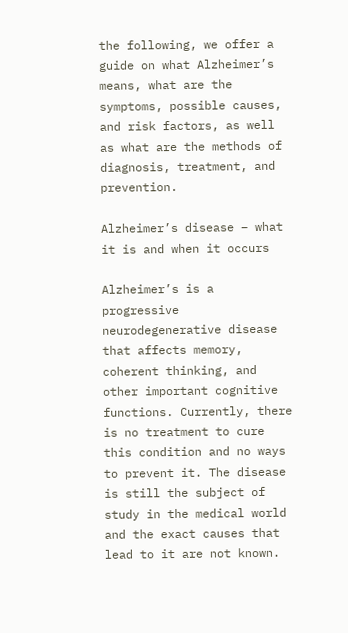the following, we offer a guide on what Alzheimer’s means, what are the symptoms, possible causes, and risk factors, as well as what are the methods of diagnosis, treatment, and prevention.

Alzheimer’s disease – what it is and when it occurs

Alzheimer’s is a progressive neurodegenerative disease that affects memory, coherent thinking, and other important cognitive functions. Currently, there is no treatment to cure this condition and no ways to prevent it. The disease is still the subject of study in the medical world and the exact causes that lead to it are not known.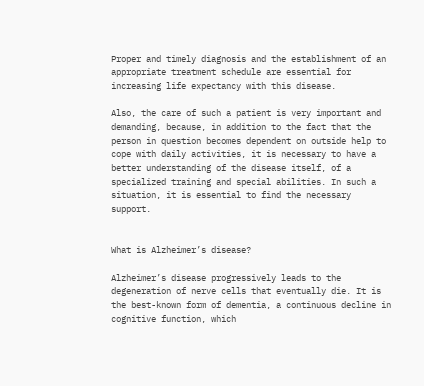Proper and timely diagnosis and the establishment of an appropriate treatment schedule are essential for increasing life expectancy with this disease.

Also, the care of such a patient is very important and demanding, because, in addition to the fact that the person in question becomes dependent on outside help to cope with daily activities, it is necessary to have a better understanding of the disease itself, of a specialized training and special abilities. In such a situation, it is essential to find the necessary support.


What is Alzheimer’s disease?

Alzheimer’s disease progressively leads to the degeneration of nerve cells that eventually die. It is the best-known form of dementia, a continuous decline in cognitive function, which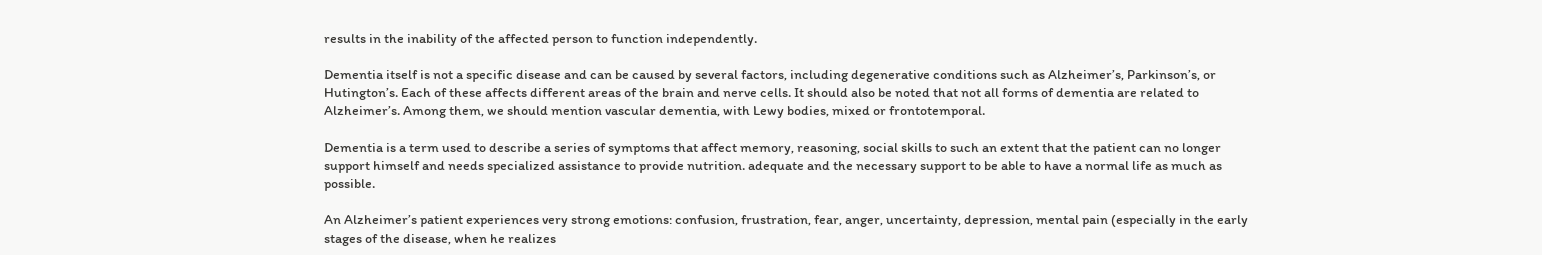results in the inability of the affected person to function independently.

Dementia itself is not a specific disease and can be caused by several factors, including degenerative conditions such as Alzheimer’s, Parkinson’s, or Hutington’s. Each of these affects different areas of the brain and nerve cells. It should also be noted that not all forms of dementia are related to Alzheimer’s. Among them, we should mention vascular dementia, with Lewy bodies, mixed or frontotemporal.

Dementia is a term used to describe a series of symptoms that affect memory, reasoning, social skills to such an extent that the patient can no longer support himself and needs specialized assistance to provide nutrition. adequate and the necessary support to be able to have a normal life as much as possible.

An Alzheimer’s patient experiences very strong emotions: confusion, frustration, fear, anger, uncertainty, depression, mental pain (especially in the early stages of the disease, when he realizes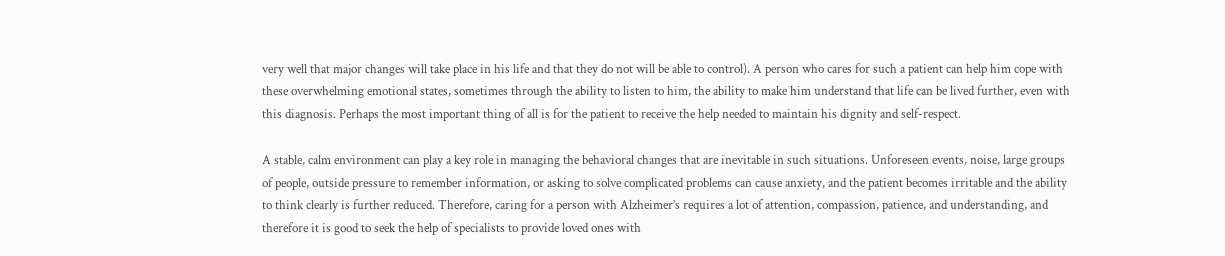very well that major changes will take place in his life and that they do not will be able to control). A person who cares for such a patient can help him cope with these overwhelming emotional states, sometimes through the ability to listen to him, the ability to make him understand that life can be lived further, even with this diagnosis. Perhaps the most important thing of all is for the patient to receive the help needed to maintain his dignity and self-respect.

A stable, calm environment can play a key role in managing the behavioral changes that are inevitable in such situations. Unforeseen events, noise, large groups of people, outside pressure to remember information, or asking to solve complicated problems can cause anxiety, and the patient becomes irritable and the ability to think clearly is further reduced. Therefore, caring for a person with Alzheimer’s requires a lot of attention, compassion, patience, and understanding, and therefore it is good to seek the help of specialists to provide loved ones with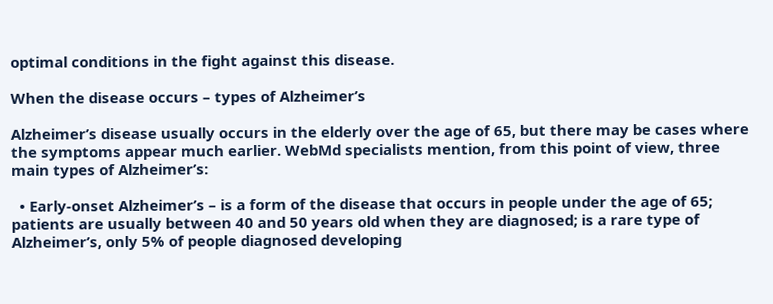optimal conditions in the fight against this disease.

When the disease occurs – types of Alzheimer’s

Alzheimer’s disease usually occurs in the elderly over the age of 65, but there may be cases where the symptoms appear much earlier. WebMd specialists mention, from this point of view, three main types of Alzheimer’s:

  • Early-onset Alzheimer’s – is a form of the disease that occurs in people under the age of 65; patients are usually between 40 and 50 years old when they are diagnosed; is a rare type of Alzheimer’s, only 5% of people diagnosed developing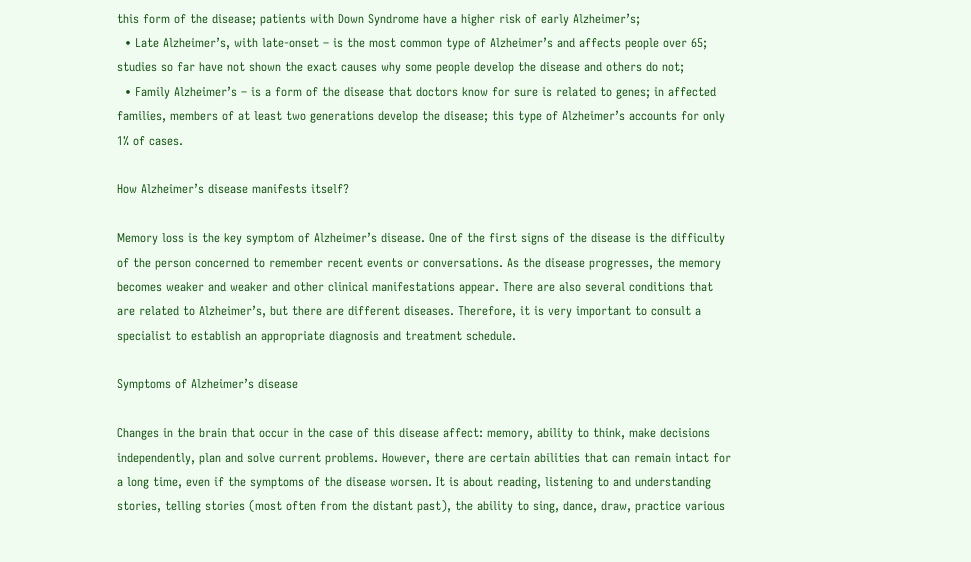this form of the disease; patients with Down Syndrome have a higher risk of early Alzheimer’s;
  • Late Alzheimer’s, with late-onset – is the most common type of Alzheimer’s and affects people over 65; studies so far have not shown the exact causes why some people develop the disease and others do not;
  • Family Alzheimer’s – is a form of the disease that doctors know for sure is related to genes; in affected families, members of at least two generations develop the disease; this type of Alzheimer’s accounts for only 1% of cases.

How Alzheimer’s disease manifests itself?

Memory loss is the key symptom of Alzheimer’s disease. One of the first signs of the disease is the difficulty of the person concerned to remember recent events or conversations. As the disease progresses, the memory becomes weaker and weaker and other clinical manifestations appear. There are also several conditions that are related to Alzheimer’s, but there are different diseases. Therefore, it is very important to consult a specialist to establish an appropriate diagnosis and treatment schedule.

Symptoms of Alzheimer’s disease

Changes in the brain that occur in the case of this disease affect: memory, ability to think, make decisions independently, plan and solve current problems. However, there are certain abilities that can remain intact for a long time, even if the symptoms of the disease worsen. It is about reading, listening to and understanding stories, telling stories (most often from the distant past), the ability to sing, dance, draw, practice various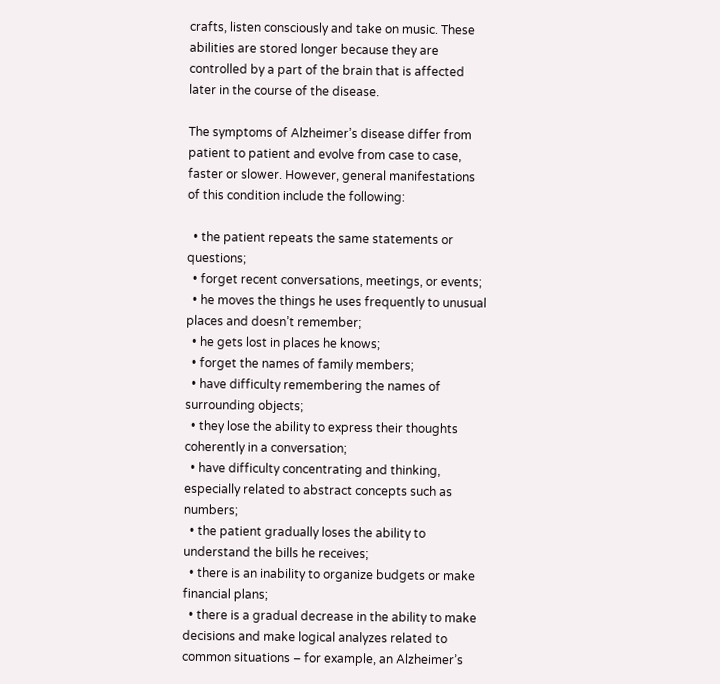crafts, listen consciously and take on music. These abilities are stored longer because they are controlled by a part of the brain that is affected later in the course of the disease.

The symptoms of Alzheimer’s disease differ from patient to patient and evolve from case to case, faster or slower. However, general manifestations of this condition include the following:

  • the patient repeats the same statements or questions;
  • forget recent conversations, meetings, or events;
  • he moves the things he uses frequently to unusual places and doesn’t remember;
  • he gets lost in places he knows;
  • forget the names of family members;
  • have difficulty remembering the names of surrounding objects;
  • they lose the ability to express their thoughts coherently in a conversation;
  • have difficulty concentrating and thinking, especially related to abstract concepts such as numbers;
  • the patient gradually loses the ability to understand the bills he receives;
  • there is an inability to organize budgets or make financial plans;
  • there is a gradual decrease in the ability to make decisions and make logical analyzes related to common situations – for example, an Alzheimer’s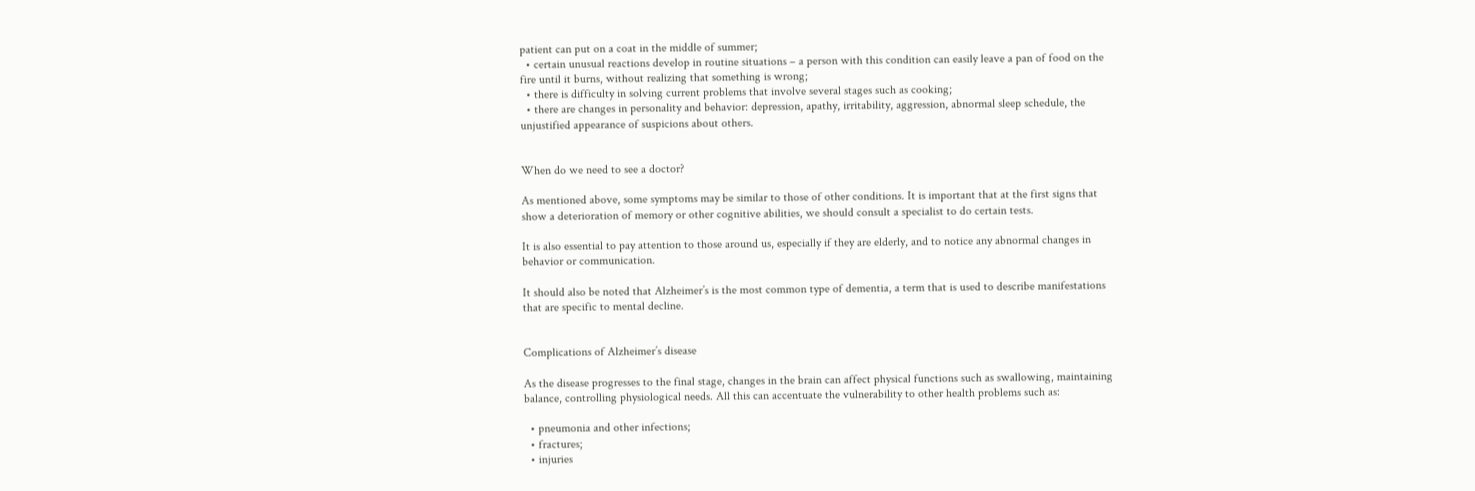patient can put on a coat in the middle of summer;
  • certain unusual reactions develop in routine situations – a person with this condition can easily leave a pan of food on the fire until it burns, without realizing that something is wrong;
  • there is difficulty in solving current problems that involve several stages such as cooking;
  • there are changes in personality and behavior: depression, apathy, irritability, aggression, abnormal sleep schedule, the unjustified appearance of suspicions about others.


When do we need to see a doctor?

As mentioned above, some symptoms may be similar to those of other conditions. It is important that at the first signs that show a deterioration of memory or other cognitive abilities, we should consult a specialist to do certain tests.

It is also essential to pay attention to those around us, especially if they are elderly, and to notice any abnormal changes in behavior or communication.

It should also be noted that Alzheimer’s is the most common type of dementia, a term that is used to describe manifestations that are specific to mental decline.


Complications of Alzheimer’s disease

As the disease progresses to the final stage, changes in the brain can affect physical functions such as swallowing, maintaining balance, controlling physiological needs. All this can accentuate the vulnerability to other health problems such as:

  • pneumonia and other infections;
  • fractures;
  • injuries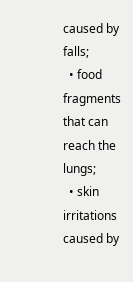caused by falls;
  • food fragments that can reach the lungs;
  • skin irritations caused by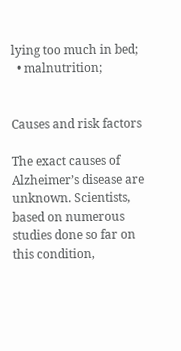lying too much in bed;
  • malnutrition;


Causes and risk factors

The exact causes of Alzheimer’s disease are unknown. Scientists, based on numerous studies done so far on this condition,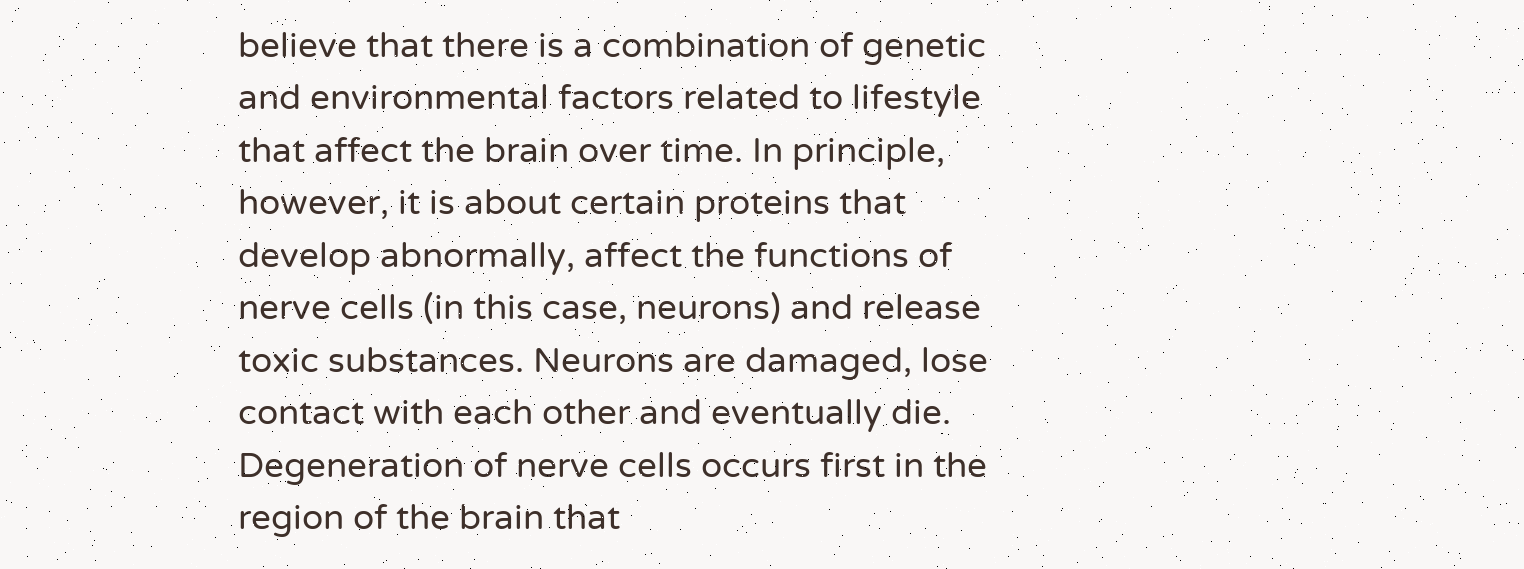believe that there is a combination of genetic and environmental factors related to lifestyle that affect the brain over time. In principle, however, it is about certain proteins that develop abnormally, affect the functions of nerve cells (in this case, neurons) and release toxic substances. Neurons are damaged, lose contact with each other and eventually die. Degeneration of nerve cells occurs first in the region of the brain that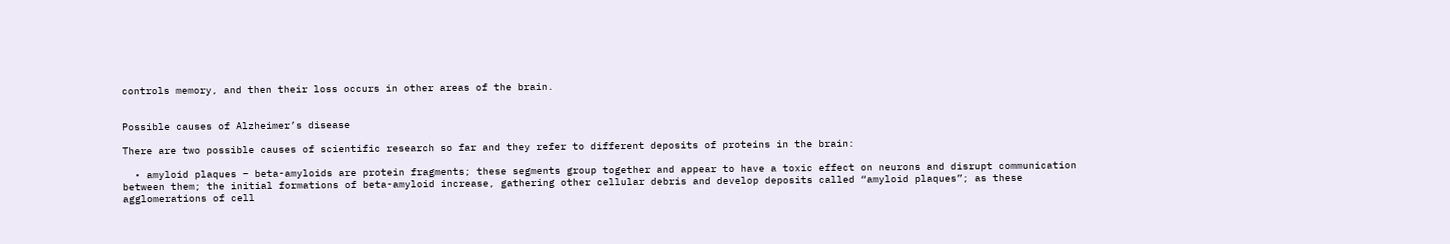controls memory, and then their loss occurs in other areas of the brain.


Possible causes of Alzheimer’s disease

There are two possible causes of scientific research so far and they refer to different deposits of proteins in the brain:

  • amyloid plaques – beta-amyloids are protein fragments; these segments group together and appear to have a toxic effect on neurons and disrupt communication between them; the initial formations of beta-amyloid increase, gathering other cellular debris and develop deposits called “amyloid plaques”; as these agglomerations of cell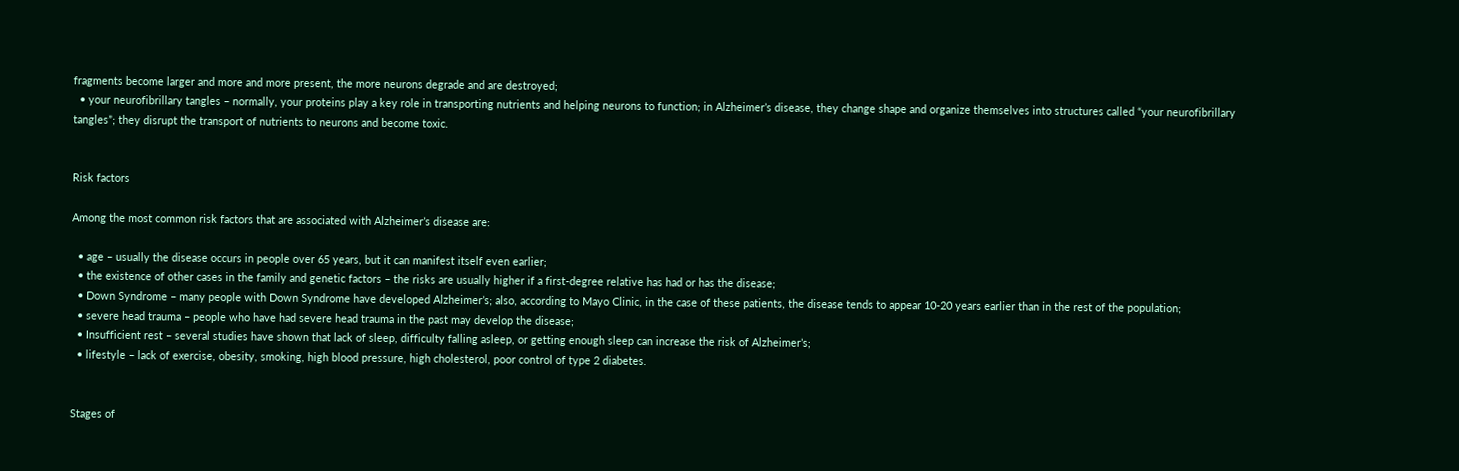fragments become larger and more and more present, the more neurons degrade and are destroyed;
  • your neurofibrillary tangles – normally, your proteins play a key role in transporting nutrients and helping neurons to function; in Alzheimer’s disease, they change shape and organize themselves into structures called “your neurofibrillary tangles”; they disrupt the transport of nutrients to neurons and become toxic.


Risk factors

Among the most common risk factors that are associated with Alzheimer’s disease are:

  • age – usually the disease occurs in people over 65 years, but it can manifest itself even earlier;
  • the existence of other cases in the family and genetic factors – the risks are usually higher if a first-degree relative has had or has the disease;
  • Down Syndrome – many people with Down Syndrome have developed Alzheimer’s; also, according to Mayo Clinic, in the case of these patients, the disease tends to appear 10-20 years earlier than in the rest of the population;
  • severe head trauma – people who have had severe head trauma in the past may develop the disease;
  • Insufficient rest – several studies have shown that lack of sleep, difficulty falling asleep, or getting enough sleep can increase the risk of Alzheimer’s;
  • lifestyle – lack of exercise, obesity, smoking, high blood pressure, high cholesterol, poor control of type 2 diabetes.


Stages of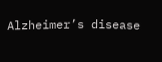Alzheimer’s disease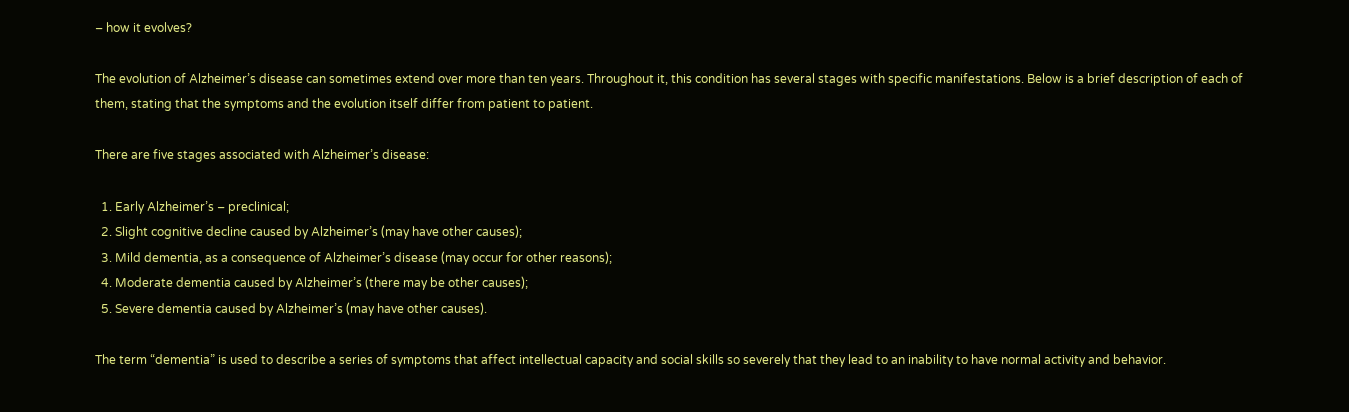– how it evolves?

The evolution of Alzheimer’s disease can sometimes extend over more than ten years. Throughout it, this condition has several stages with specific manifestations. Below is a brief description of each of them, stating that the symptoms and the evolution itself differ from patient to patient.

There are five stages associated with Alzheimer’s disease:

  1. Early Alzheimer’s – preclinical;
  2. Slight cognitive decline caused by Alzheimer’s (may have other causes);
  3. Mild dementia, as a consequence of Alzheimer’s disease (may occur for other reasons);
  4. Moderate dementia caused by Alzheimer’s (there may be other causes);
  5. Severe dementia caused by Alzheimer’s (may have other causes).

The term “dementia” is used to describe a series of symptoms that affect intellectual capacity and social skills so severely that they lead to an inability to have normal activity and behavior.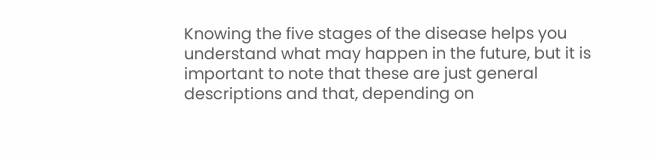Knowing the five stages of the disease helps you understand what may happen in the future, but it is important to note that these are just general descriptions and that, depending on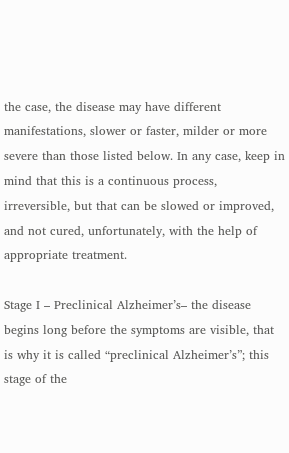the case, the disease may have different manifestations, slower or faster, milder or more severe than those listed below. In any case, keep in mind that this is a continuous process, irreversible, but that can be slowed or improved, and not cured, unfortunately, with the help of appropriate treatment.

Stage I – Preclinical Alzheimer’s– the disease begins long before the symptoms are visible, that is why it is called “preclinical Alzheimer’s”; this stage of the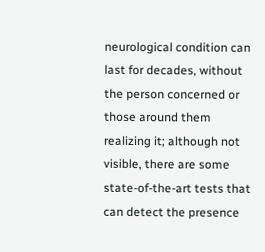neurological condition can last for decades, without the person concerned or those around them realizing it; although not visible, there are some state-of-the-art tests that can detect the presence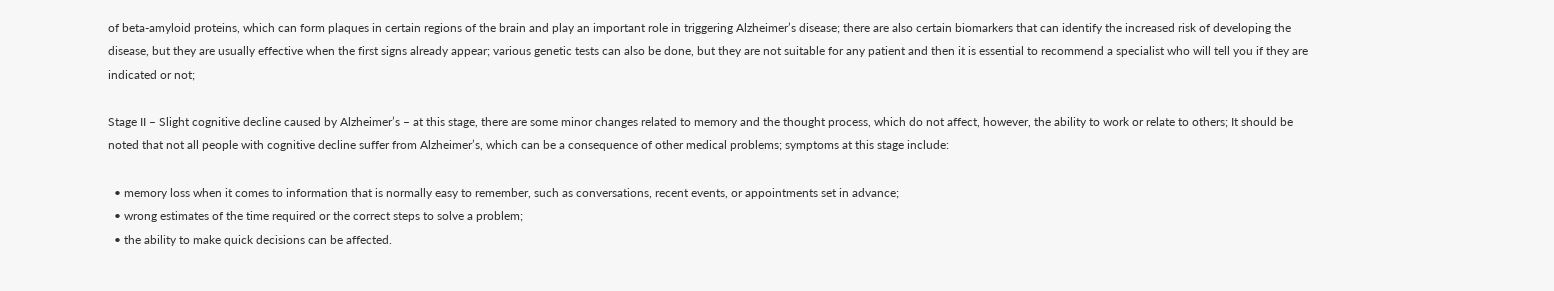of beta-amyloid proteins, which can form plaques in certain regions of the brain and play an important role in triggering Alzheimer’s disease; there are also certain biomarkers that can identify the increased risk of developing the disease, but they are usually effective when the first signs already appear; various genetic tests can also be done, but they are not suitable for any patient and then it is essential to recommend a specialist who will tell you if they are indicated or not;

Stage II – Slight cognitive decline caused by Alzheimer’s – at this stage, there are some minor changes related to memory and the thought process, which do not affect, however, the ability to work or relate to others; It should be noted that not all people with cognitive decline suffer from Alzheimer’s, which can be a consequence of other medical problems; symptoms at this stage include:

  • memory loss when it comes to information that is normally easy to remember, such as conversations, recent events, or appointments set in advance;
  • wrong estimates of the time required or the correct steps to solve a problem;
  • the ability to make quick decisions can be affected.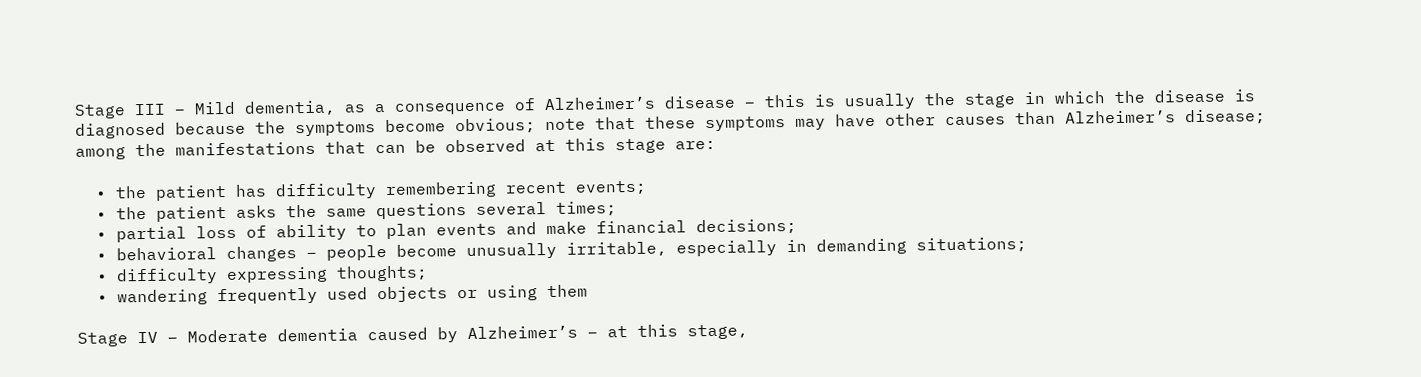Stage III – Mild dementia, as a consequence of Alzheimer’s disease – this is usually the stage in which the disease is diagnosed because the symptoms become obvious; note that these symptoms may have other causes than Alzheimer’s disease; among the manifestations that can be observed at this stage are:

  • the patient has difficulty remembering recent events;
  • the patient asks the same questions several times;
  • partial loss of ability to plan events and make financial decisions;
  • behavioral changes – people become unusually irritable, especially in demanding situations;
  • difficulty expressing thoughts;
  • wandering frequently used objects or using them

Stage IV – Moderate dementia caused by Alzheimer’s – at this stage,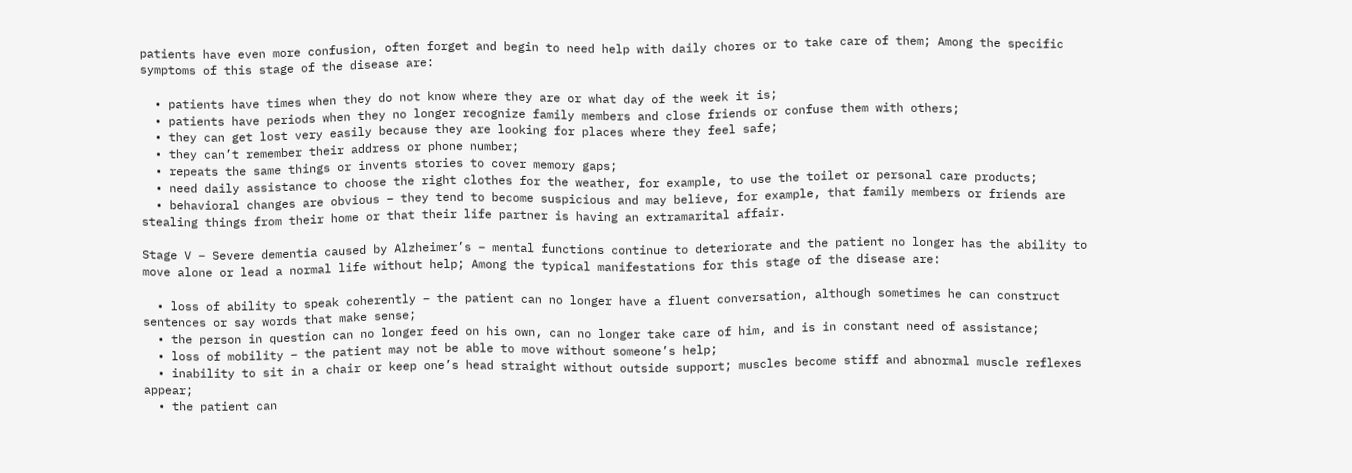patients have even more confusion, often forget and begin to need help with daily chores or to take care of them; Among the specific symptoms of this stage of the disease are:

  • patients have times when they do not know where they are or what day of the week it is;
  • patients have periods when they no longer recognize family members and close friends or confuse them with others;
  • they can get lost very easily because they are looking for places where they feel safe;
  • they can’t remember their address or phone number;
  • repeats the same things or invents stories to cover memory gaps;
  • need daily assistance to choose the right clothes for the weather, for example, to use the toilet or personal care products;
  • behavioral changes are obvious – they tend to become suspicious and may believe, for example, that family members or friends are stealing things from their home or that their life partner is having an extramarital affair.

Stage V – Severe dementia caused by Alzheimer’s – mental functions continue to deteriorate and the patient no longer has the ability to move alone or lead a normal life without help; Among the typical manifestations for this stage of the disease are:

  • loss of ability to speak coherently – the patient can no longer have a fluent conversation, although sometimes he can construct sentences or say words that make sense;
  • the person in question can no longer feed on his own, can no longer take care of him, and is in constant need of assistance;
  • loss of mobility – the patient may not be able to move without someone’s help;
  • inability to sit in a chair or keep one’s head straight without outside support; muscles become stiff and abnormal muscle reflexes appear;
  • the patient can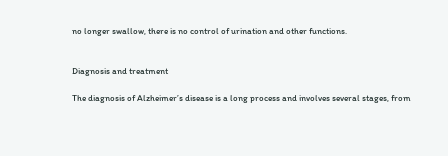no longer swallow, there is no control of urination and other functions.


Diagnosis and treatment

The diagnosis of Alzheimer’s disease is a long process and involves several stages, from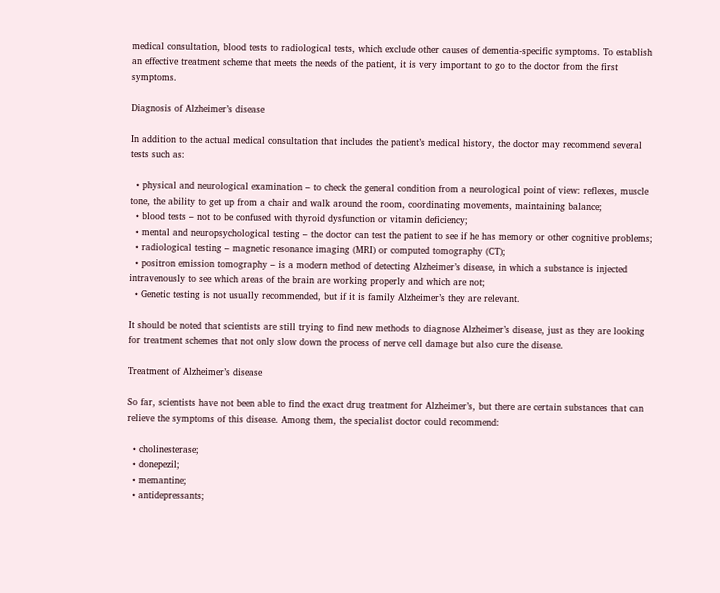medical consultation, blood tests to radiological tests, which exclude other causes of dementia-specific symptoms. To establish an effective treatment scheme that meets the needs of the patient, it is very important to go to the doctor from the first symptoms.

Diagnosis of Alzheimer’s disease

In addition to the actual medical consultation that includes the patient’s medical history, the doctor may recommend several tests such as:

  • physical and neurological examination – to check the general condition from a neurological point of view: reflexes, muscle tone, the ability to get up from a chair and walk around the room, coordinating movements, maintaining balance;
  • blood tests – not to be confused with thyroid dysfunction or vitamin deficiency;
  • mental and neuropsychological testing – the doctor can test the patient to see if he has memory or other cognitive problems;
  • radiological testing – magnetic resonance imaging (MRI) or computed tomography (CT);
  • positron emission tomography – is a modern method of detecting Alzheimer’s disease, in which a substance is injected intravenously to see which areas of the brain are working properly and which are not;
  • Genetic testing is not usually recommended, but if it is family Alzheimer’s they are relevant.

It should be noted that scientists are still trying to find new methods to diagnose Alzheimer’s disease, just as they are looking for treatment schemes that not only slow down the process of nerve cell damage but also cure the disease.

Treatment of Alzheimer’s disease

So far, scientists have not been able to find the exact drug treatment for Alzheimer’s, but there are certain substances that can relieve the symptoms of this disease. Among them, the specialist doctor could recommend:

  • cholinesterase;
  • donepezil;
  • memantine;
  • antidepressants;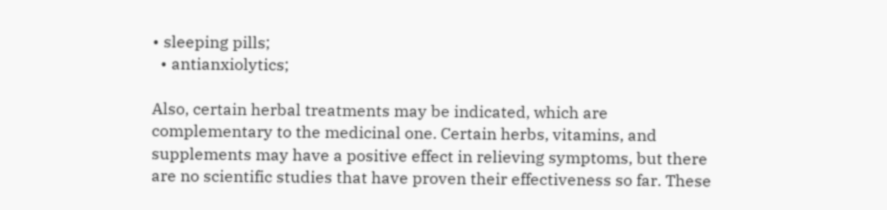• sleeping pills;
  • antianxiolytics;

Also, certain herbal treatments may be indicated, which are complementary to the medicinal one. Certain herbs, vitamins, and supplements may have a positive effect in relieving symptoms, but there are no scientific studies that have proven their effectiveness so far. These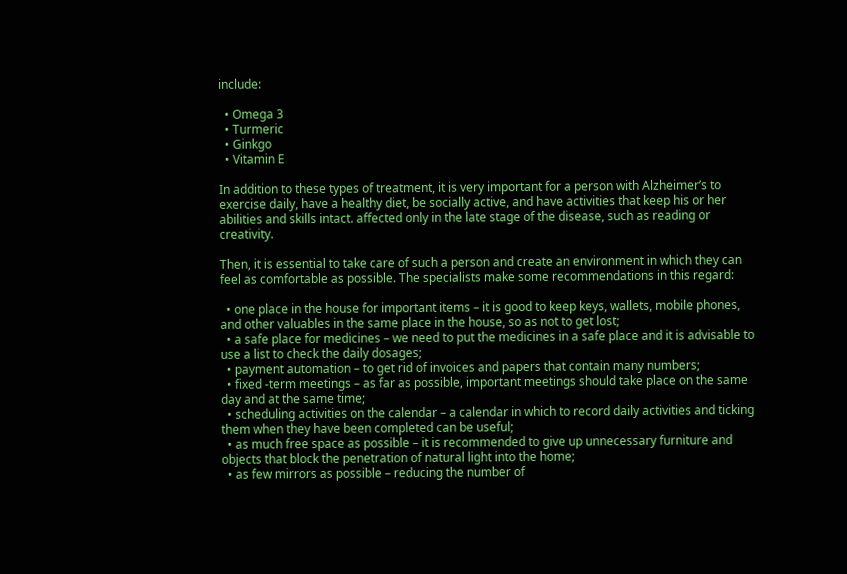include:

  • Omega 3
  • Turmeric
  • Ginkgo
  • Vitamin E

In addition to these types of treatment, it is very important for a person with Alzheimer’s to exercise daily, have a healthy diet, be socially active, and have activities that keep his or her abilities and skills intact. affected only in the late stage of the disease, such as reading or creativity.

Then, it is essential to take care of such a person and create an environment in which they can feel as comfortable as possible. The specialists make some recommendations in this regard:

  • one place in the house for important items – it is good to keep keys, wallets, mobile phones, and other valuables in the same place in the house, so as not to get lost;
  • a safe place for medicines – we need to put the medicines in a safe place and it is advisable to use a list to check the daily dosages;
  • payment automation – to get rid of invoices and papers that contain many numbers;
  • fixed -term meetings – as far as possible, important meetings should take place on the same day and at the same time;
  • scheduling activities on the calendar – a calendar in which to record daily activities and ticking them when they have been completed can be useful;
  • as much free space as possible – it is recommended to give up unnecessary furniture and objects that block the penetration of natural light into the home;
  • as few mirrors as possible – reducing the number of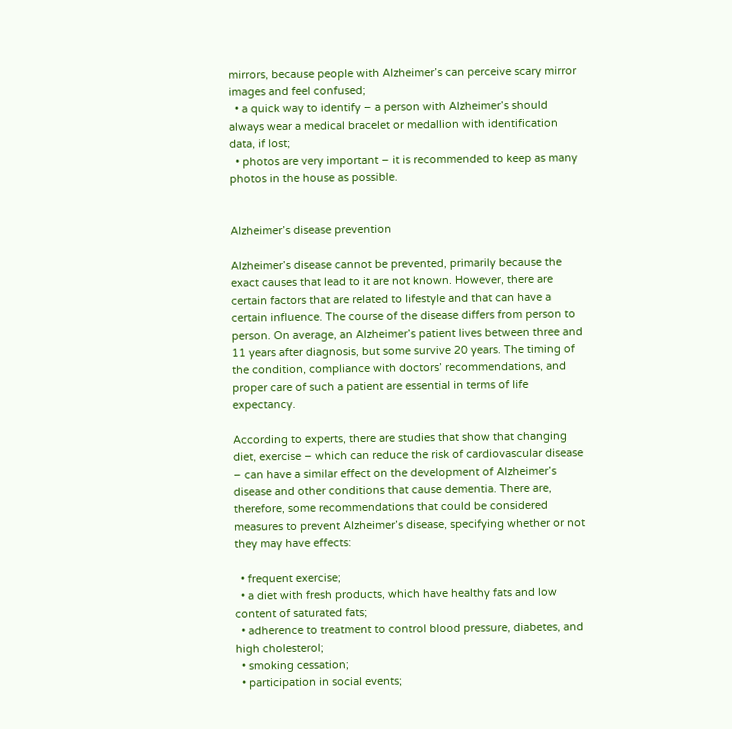mirrors, because people with Alzheimer’s can perceive scary mirror images and feel confused;
  • a quick way to identify – a person with Alzheimer’s should always wear a medical bracelet or medallion with identification data, if lost;
  • photos are very important – it is recommended to keep as many photos in the house as possible.


Alzheimer’s disease prevention

Alzheimer’s disease cannot be prevented, primarily because the exact causes that lead to it are not known. However, there are certain factors that are related to lifestyle and that can have a certain influence. The course of the disease differs from person to person. On average, an Alzheimer’s patient lives between three and 11 years after diagnosis, but some survive 20 years. The timing of the condition, compliance with doctors’ recommendations, and proper care of such a patient are essential in terms of life expectancy.

According to experts, there are studies that show that changing diet, exercise – which can reduce the risk of cardiovascular disease – can have a similar effect on the development of Alzheimer’s disease and other conditions that cause dementia. There are, therefore, some recommendations that could be considered measures to prevent Alzheimer’s disease, specifying whether or not they may have effects:

  • frequent exercise;
  • a diet with fresh products, which have healthy fats and low content of saturated fats;
  • adherence to treatment to control blood pressure, diabetes, and high cholesterol;
  • smoking cessation;
  • participation in social events;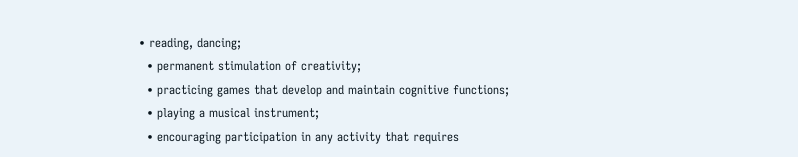• reading, dancing;
  • permanent stimulation of creativity;
  • practicing games that develop and maintain cognitive functions;
  • playing a musical instrument;
  • encouraging participation in any activity that requires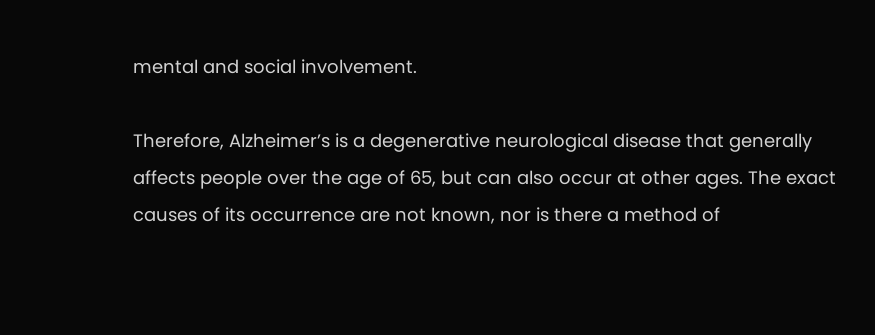mental and social involvement.

Therefore, Alzheimer’s is a degenerative neurological disease that generally affects people over the age of 65, but can also occur at other ages. The exact causes of its occurrence are not known, nor is there a method of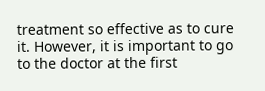treatment so effective as to cure it. However, it is important to go to the doctor at the first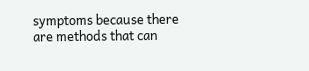symptoms because there are methods that can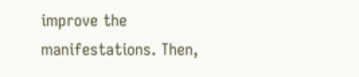improve the manifestations. Then,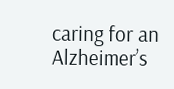caring for an Alzheimer’s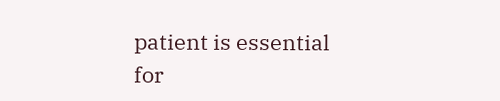patient is essential for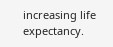increasing life expectancy.